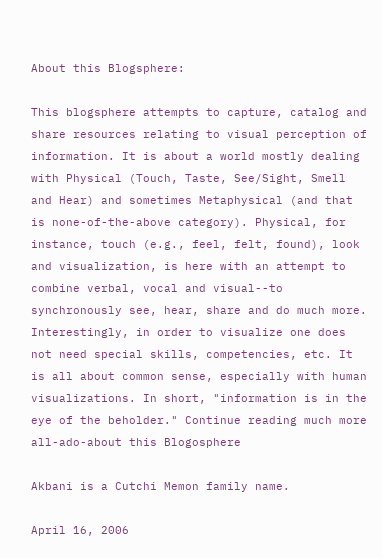About this Blogsphere:

This blogsphere attempts to capture, catalog and share resources relating to visual perception of information. It is about a world mostly dealing with Physical (Touch, Taste, See/Sight, Smell and Hear) and sometimes Metaphysical (and that is none-of-the-above category). Physical, for instance, touch (e.g., feel, felt, found), look and visualization, is here with an attempt to combine verbal, vocal and visual--to synchronously see, hear, share and do much more. Interestingly, in order to visualize one does not need special skills, competencies, etc. It is all about common sense, especially with human visualizations. In short, "information is in the eye of the beholder." Continue reading much more all-ado-about this Blogosphere

Akbani is a Cutchi Memon family name.

April 16, 2006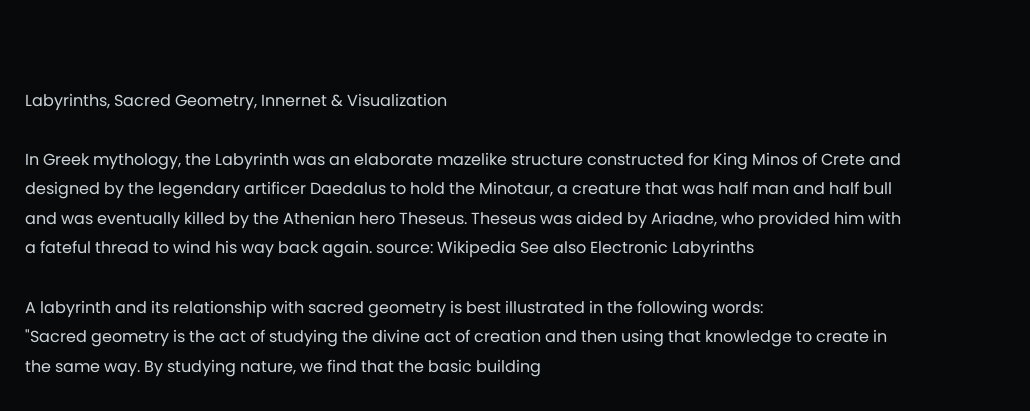Labyrinths, Sacred Geometry, Innernet & Visualization

In Greek mythology, the Labyrinth was an elaborate mazelike structure constructed for King Minos of Crete and designed by the legendary artificer Daedalus to hold the Minotaur, a creature that was half man and half bull and was eventually killed by the Athenian hero Theseus. Theseus was aided by Ariadne, who provided him with a fateful thread to wind his way back again. source: Wikipedia See also Electronic Labyrinths

A labyrinth and its relationship with sacred geometry is best illustrated in the following words:
"Sacred geometry is the act of studying the divine act of creation and then using that knowledge to create in the same way. By studying nature, we find that the basic building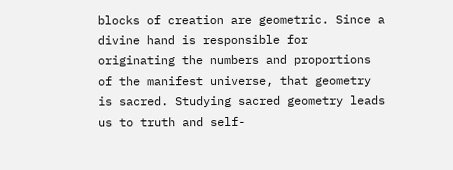blocks of creation are geometric. Since a divine hand is responsible for originating the numbers and proportions of the manifest universe, that geometry is sacred. Studying sacred geometry leads us to truth and self-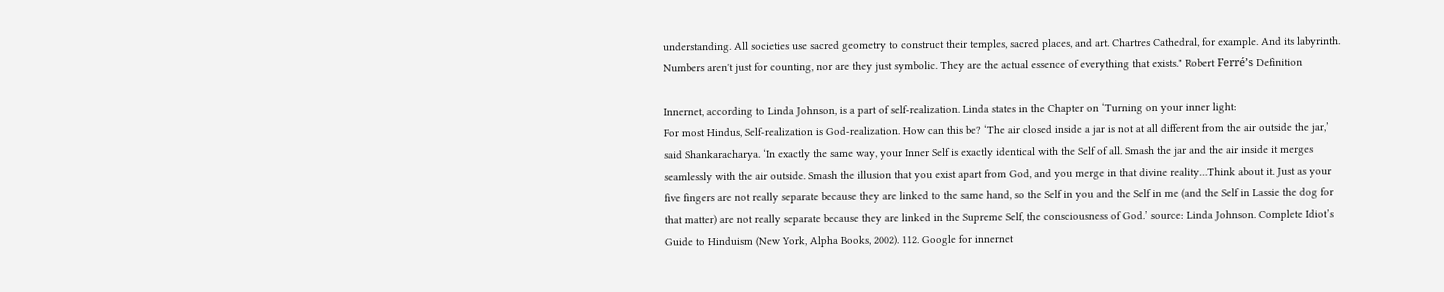understanding. All societies use sacred geometry to construct their temples, sacred places, and art. Chartres Cathedral, for example. And its labyrinth. Numbers aren't just for counting, nor are they just symbolic. They are the actual essence of everything that exists." Robert Ferré’s Definition

Innernet, according to Linda Johnson, is a part of self-realization. Linda states in the Chapter on ‘Turning on your inner light:
For most Hindus, Self-realization is God-realization. How can this be? ‘The air closed inside a jar is not at all different from the air outside the jar,’ said Shankaracharya. ‘In exactly the same way, your Inner Self is exactly identical with the Self of all. Smash the jar and the air inside it merges seamlessly with the air outside. Smash the illusion that you exist apart from God, and you merge in that divine reality…Think about it. Just as your five fingers are not really separate because they are linked to the same hand, so the Self in you and the Self in me (and the Self in Lassie the dog for that matter) are not really separate because they are linked in the Supreme Self, the consciousness of God.’ source: Linda Johnson. Complete Idiot’s Guide to Hinduism (New York, Alpha Books, 2002). 112. Google for innernet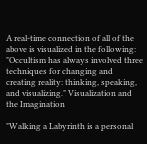A real-time connection of all of the above is visualized in the following:
"Occultism has always involved three techniques for changing and creating reality: thinking, speaking, and visualizing." Visualization and the Imagination

"Walking a Labyrinth is a personal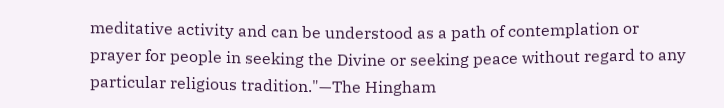meditative activity and can be understood as a path of contemplation or prayer for people in seeking the Divine or seeking peace without regard to any particular religious tradition."—The Hingham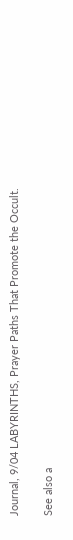Journal, 9/04 LABYRINTHS, Prayer Paths That Promote the Occult.

See also a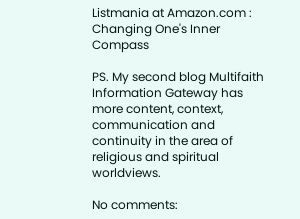Listmania at Amazon.com : Changing One's Inner Compass

PS. My second blog Multifaith Information Gateway has more content, context, communication and continuity in the area of religious and spiritual worldviews.

No comments: